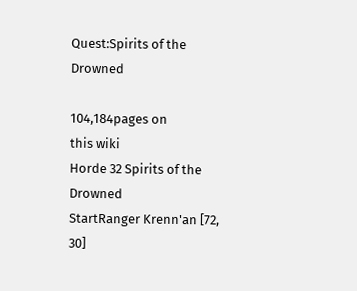Quest:Spirits of the Drowned

104,184pages on
this wiki
Horde 32 Spirits of the Drowned
StartRanger Krenn'an [72, 30]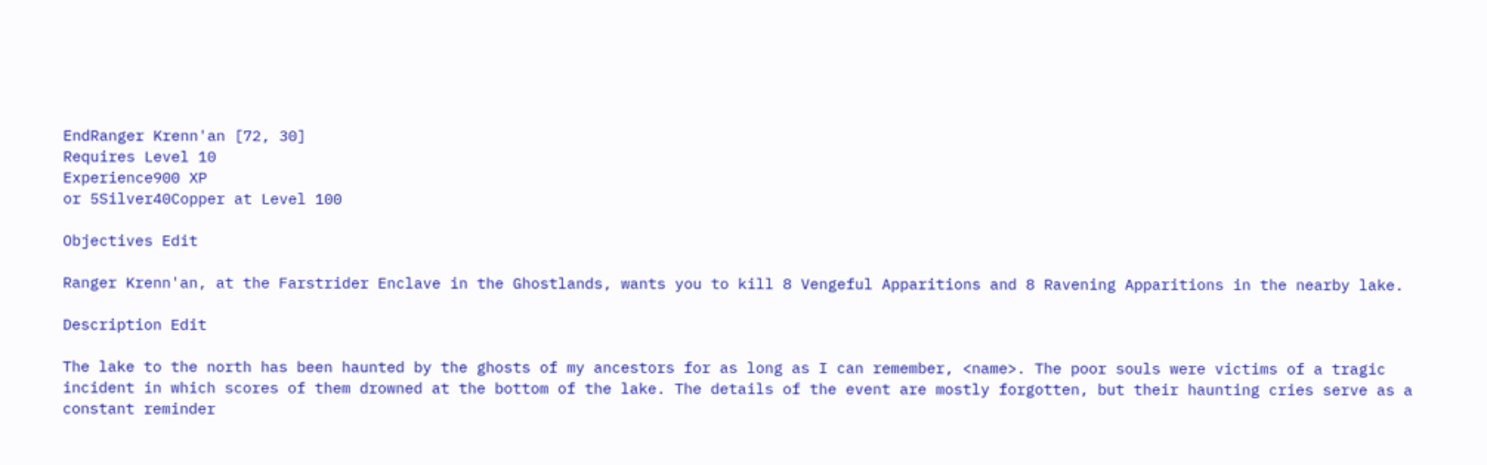EndRanger Krenn'an [72, 30]
Requires Level 10
Experience900 XP
or 5Silver40Copper at Level 100

Objectives Edit

Ranger Krenn'an, at the Farstrider Enclave in the Ghostlands, wants you to kill 8 Vengeful Apparitions and 8 Ravening Apparitions in the nearby lake.

Description Edit

The lake to the north has been haunted by the ghosts of my ancestors for as long as I can remember, <name>. The poor souls were victims of a tragic incident in which scores of them drowned at the bottom of the lake. The details of the event are mostly forgotten, but their haunting cries serve as a constant reminder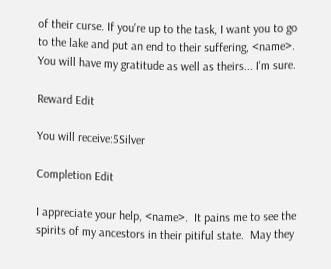of their curse. If you're up to the task, I want you to go to the lake and put an end to their suffering, <name>. You will have my gratitude as well as theirs... I'm sure.

Reward Edit

You will receive:5Silver

Completion Edit

I appreciate your help, <name>.  It pains me to see the spirits of my ancestors in their pitiful state.  May they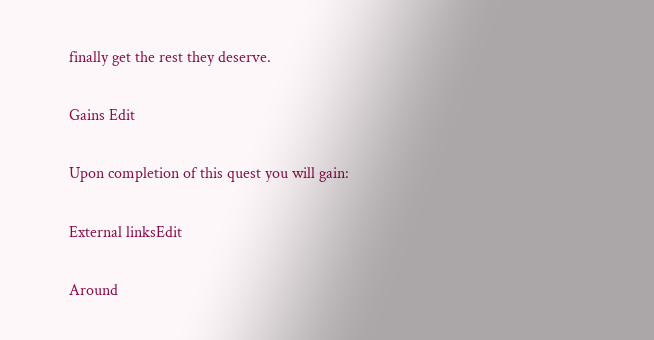finally get the rest they deserve.

Gains Edit

Upon completion of this quest you will gain:

External linksEdit

Around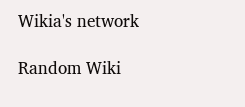Wikia's network

Random Wiki